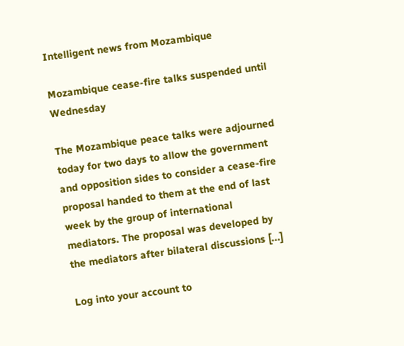Intelligent news from Mozambique

Mozambique cease-fire talks suspended until Wednesday

The Mozambique peace talks were adjourned today for two days to allow the government and opposition sides to consider a cease-fire proposal handed to them at the end of last week by the group of international mediators. The proposal was developed by the mediators after bilateral discussions [...]

Log into your account to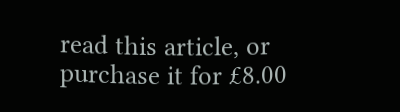read this article, or purchase it for £8.00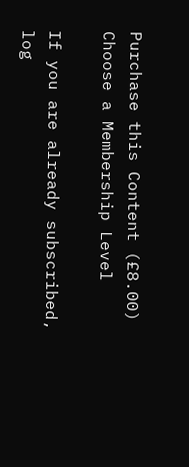Purchase this Content (£8.00) Choose a Membership Level

If you are already subscribed, log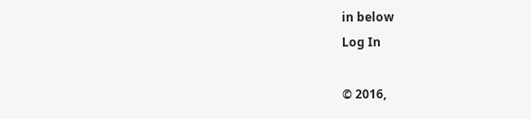in below
Log In

© 2016,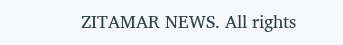ZITAMAR NEWS. All rights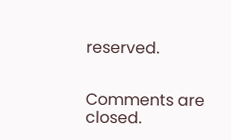reserved.


Comments are closed.